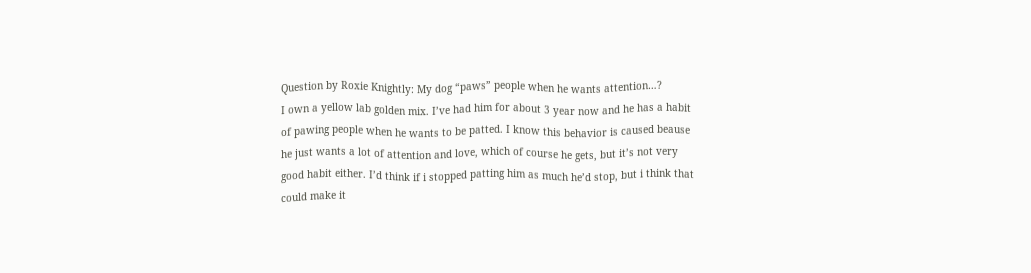Question by Roxie Knightly: My dog “paws” people when he wants attention…?
I own a yellow lab golden mix. I’ve had him for about 3 year now and he has a habit of pawing people when he wants to be patted. I know this behavior is caused beause he just wants a lot of attention and love, which of course he gets, but it’s not very good habit either. I’d think if i stopped patting him as much he’d stop, but i think that could make it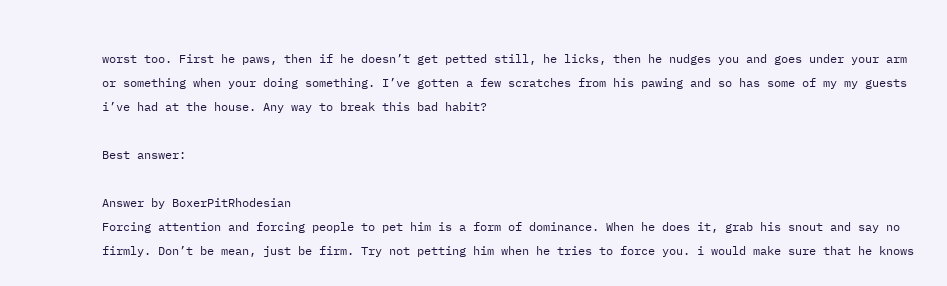worst too. First he paws, then if he doesn’t get petted still, he licks, then he nudges you and goes under your arm or something when your doing something. I’ve gotten a few scratches from his pawing and so has some of my my guests i’ve had at the house. Any way to break this bad habit?

Best answer:

Answer by BoxerPitRhodesian
Forcing attention and forcing people to pet him is a form of dominance. When he does it, grab his snout and say no firmly. Don’t be mean, just be firm. Try not petting him when he tries to force you. i would make sure that he knows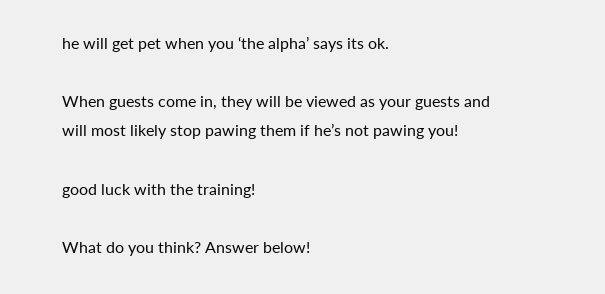he will get pet when you ‘the alpha’ says its ok.

When guests come in, they will be viewed as your guests and will most likely stop pawing them if he’s not pawing you!

good luck with the training!

What do you think? Answer below!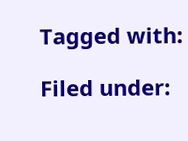Tagged with:

Filed under: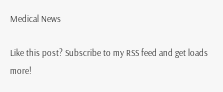Medical News

Like this post? Subscribe to my RSS feed and get loads more!